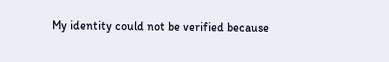My identity could not be verified because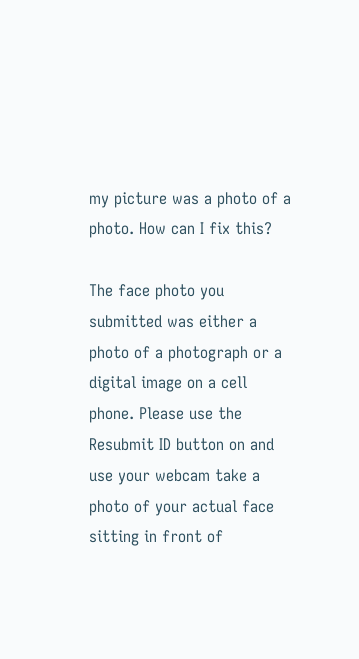my picture was a photo of a photo. How can I fix this?

The face photo you submitted was either a photo of a photograph or a digital image on a cell phone. Please use the Resubmit ID button on and use your webcam take a photo of your actual face sitting in front of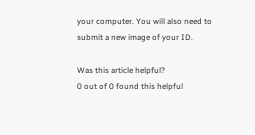your computer. You will also need to submit a new image of your ID.

Was this article helpful?
0 out of 0 found this helpful